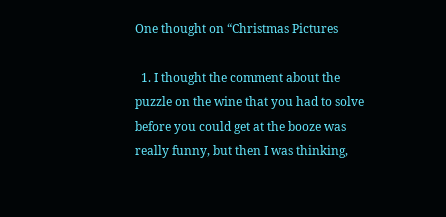One thought on “Christmas Pictures

  1. I thought the comment about the puzzle on the wine that you had to solve before you could get at the booze was really funny, but then I was thinking,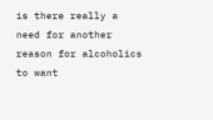is there really a need for another reason for alcoholics to want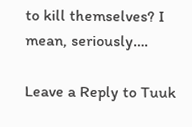to kill themselves? I mean, seriously….

Leave a Reply to Tuuk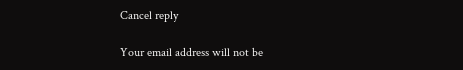Cancel reply

Your email address will not be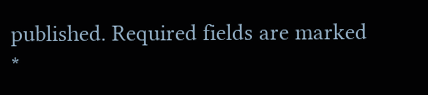published. Required fields are marked *